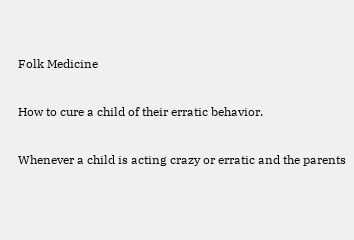Folk Medicine

How to cure a child of their erratic behavior.

Whenever a child is acting crazy or erratic and the parents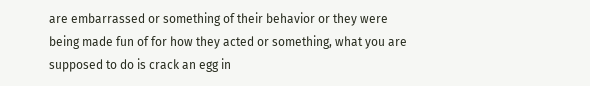are embarrassed or something of their behavior or they were being made fun of for how they acted or something, what you are supposed to do is crack an egg in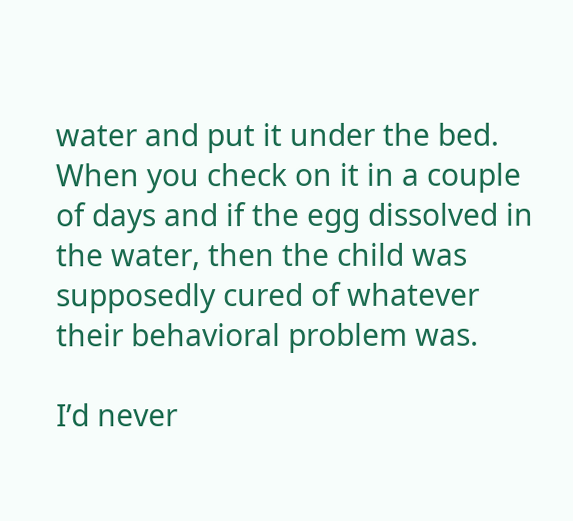water and put it under the bed. When you check on it in a couple of days and if the egg dissolved in the water, then the child was supposedly cured of whatever their behavioral problem was.

I’d never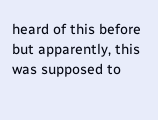heard of this before but apparently, this was supposed to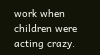work when children were acting crazy.